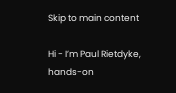Skip to main content

Hi - I’m Paul Rietdyke, hands-on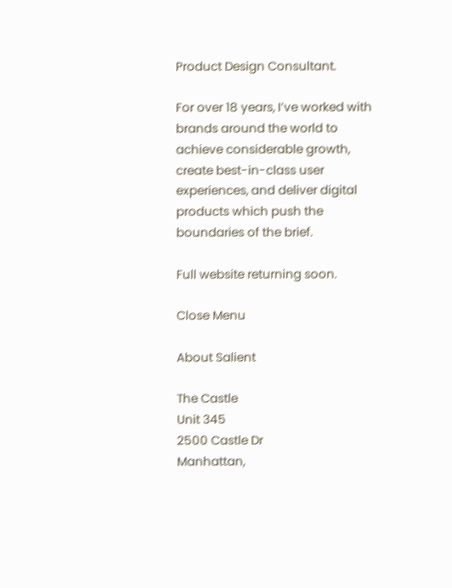Product Design Consultant.

For over 18 years, I’ve worked with brands around the world to achieve considerable growth, create best-in-class user experiences, and deliver digital products which push the boundaries of the brief.

Full website returning soon.

Close Menu

About Salient

The Castle
Unit 345
2500 Castle Dr
Manhattan,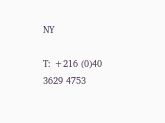NY

T: +216 (0)40 3629 4753